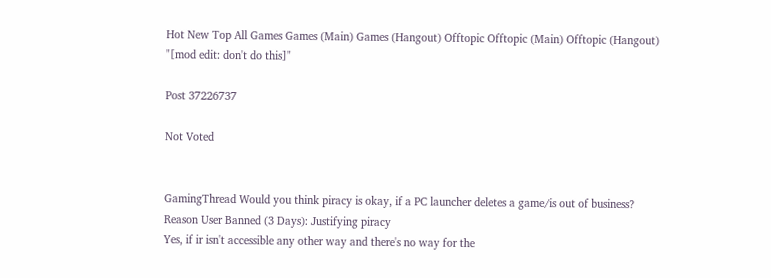Hot New Top All Games Games (Main) Games (Hangout) Offtopic Offtopic (Main) Offtopic (Hangout)
"[mod edit: don't do this]"

Post 37226737

Not Voted


GamingThread Would you think piracy is okay, if a PC launcher deletes a game/is out of business?
Reason User Banned (3 Days): Justifying piracy
Yes, if ir isn't accessible any other way and there's no way for the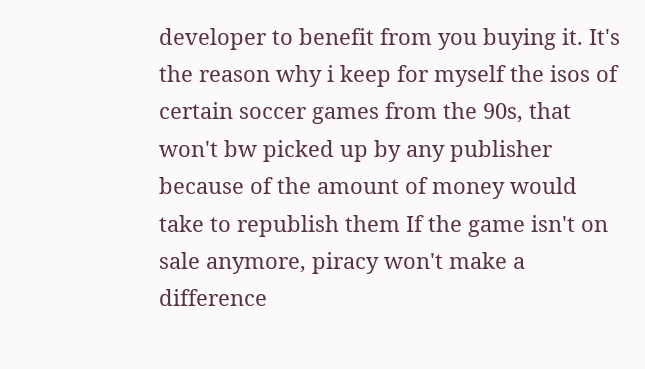developer to benefit from you buying it. It's the reason why i keep for myself the isos of certain soccer games from the 90s, that won't bw picked up by any publisher because of the amount of money would take to republish them If the game isn't on sale anymore, piracy won't make a difference